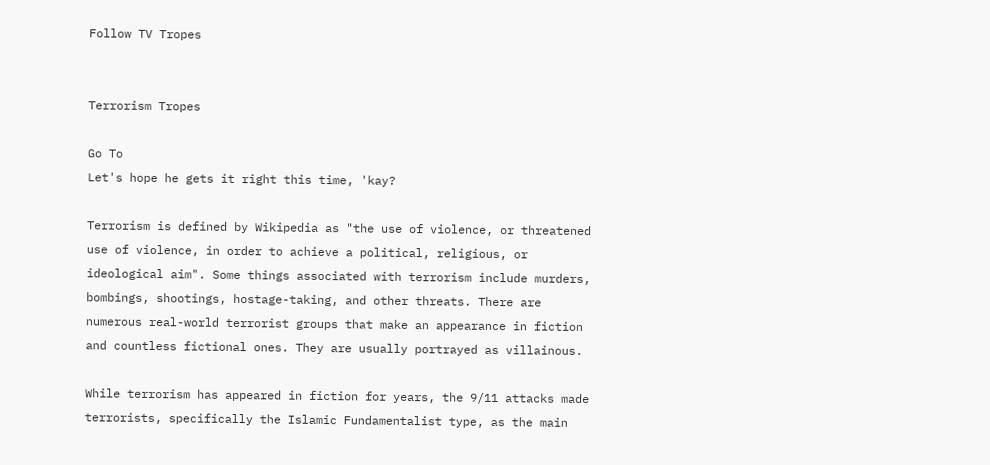Follow TV Tropes


Terrorism Tropes

Go To
Let's hope he gets it right this time, 'kay?

Terrorism is defined by Wikipedia as "the use of violence, or threatened use of violence, in order to achieve a political, religious, or ideological aim". Some things associated with terrorism include murders, bombings, shootings, hostage-taking, and other threats. There are numerous real-world terrorist groups that make an appearance in fiction and countless fictional ones. They are usually portrayed as villainous.

While terrorism has appeared in fiction for years, the 9/11 attacks made terrorists, specifically the Islamic Fundamentalist type, as the main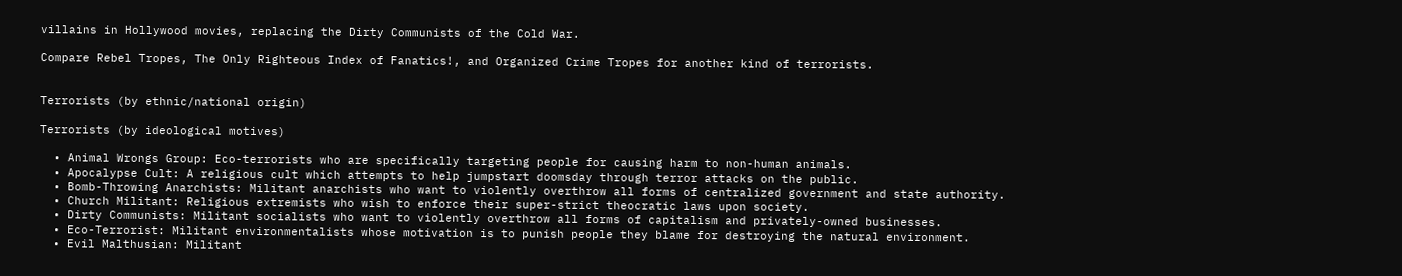villains in Hollywood movies, replacing the Dirty Communists of the Cold War.

Compare Rebel Tropes, The Only Righteous Index of Fanatics!, and Organized Crime Tropes for another kind of terrorists.


Terrorists (by ethnic/national origin)

Terrorists (by ideological motives)

  • Animal Wrongs Group: Eco-terrorists who are specifically targeting people for causing harm to non-human animals.
  • Apocalypse Cult: A religious cult which attempts to help jumpstart doomsday through terror attacks on the public.
  • Bomb-Throwing Anarchists: Militant anarchists who want to violently overthrow all forms of centralized government and state authority.
  • Church Militant: Religious extremists who wish to enforce their super-strict theocratic laws upon society.
  • Dirty Communists: Militant socialists who want to violently overthrow all forms of capitalism and privately-owned businesses.
  • Eco-Terrorist: Militant environmentalists whose motivation is to punish people they blame for destroying the natural environment.
  • Evil Malthusian: Militant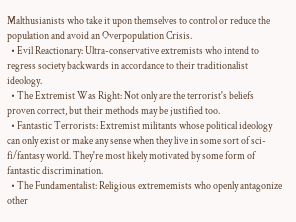Malthusianists who take it upon themselves to control or reduce the population and avoid an Overpopulation Crisis.
  • Evil Reactionary: Ultra-conservative extremists who intend to regress society backwards in accordance to their traditionalist ideology.
  • The Extremist Was Right: Not only are the terrorist's beliefs proven correct, but their methods may be justified too.
  • Fantastic Terrorists: Extremist militants whose political ideology can only exist or make any sense when they live in some sort of sci-fi/fantasy world. They're most likely motivated by some form of fantastic discrimination.
  • The Fundamentalist: Religious extrememists who openly antagonize other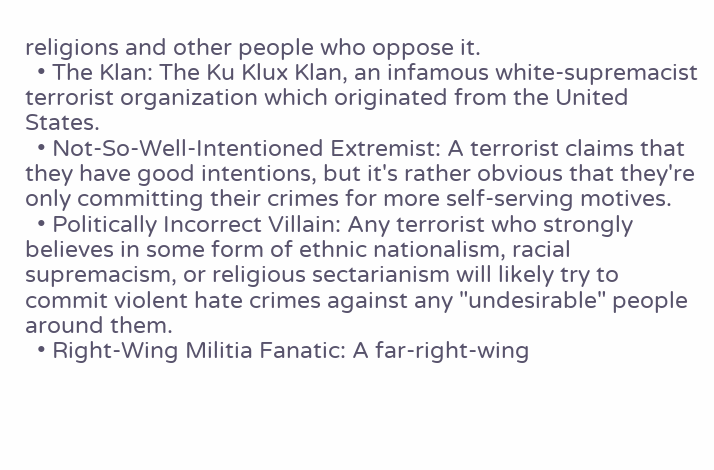religions and other people who oppose it.
  • The Klan: The Ku Klux Klan, an infamous white-supremacist terrorist organization which originated from the United States.
  • Not-So-Well-Intentioned Extremist: A terrorist claims that they have good intentions, but it's rather obvious that they're only committing their crimes for more self-serving motives.
  • Politically Incorrect Villain: Any terrorist who strongly believes in some form of ethnic nationalism, racial supremacism, or religious sectarianism will likely try to commit violent hate crimes against any "undesirable" people around them.
  • Right-Wing Militia Fanatic: A far-right-wing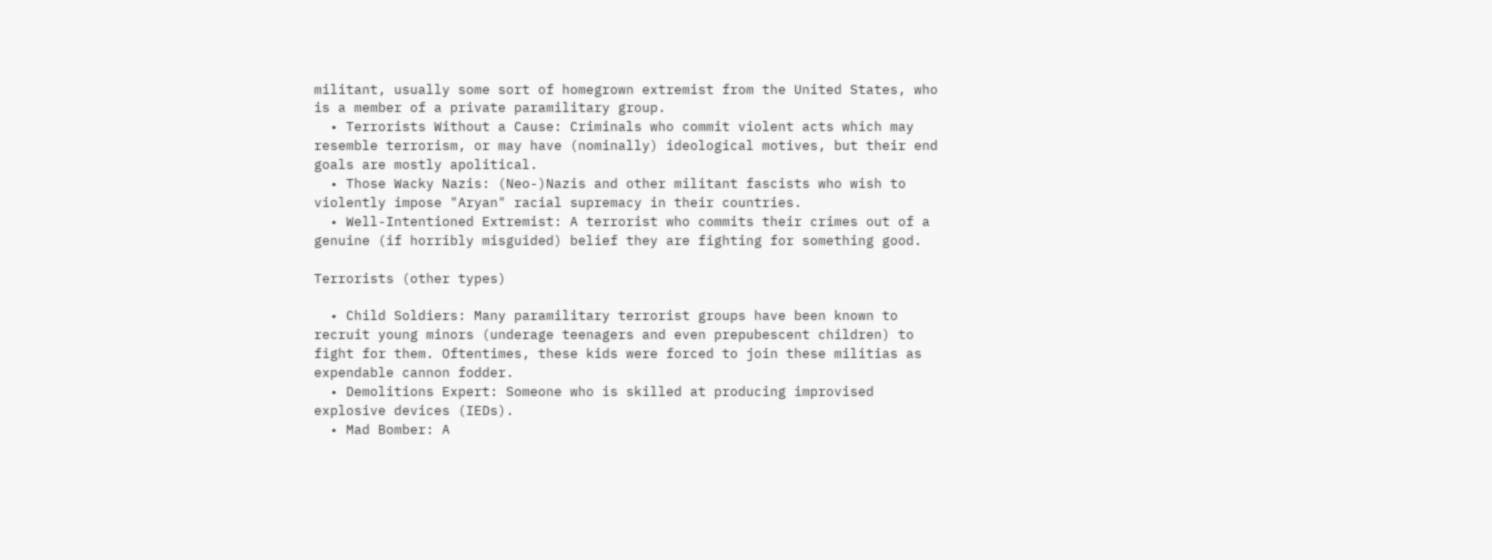militant, usually some sort of homegrown extremist from the United States, who is a member of a private paramilitary group.
  • Terrorists Without a Cause: Criminals who commit violent acts which may resemble terrorism, or may have (nominally) ideological motives, but their end goals are mostly apolitical.
  • Those Wacky Nazis: (Neo-)Nazis and other militant fascists who wish to violently impose "Aryan" racial supremacy in their countries.
  • Well-Intentioned Extremist: A terrorist who commits their crimes out of a genuine (if horribly misguided) belief they are fighting for something good.

Terrorists (other types)

  • Child Soldiers: Many paramilitary terrorist groups have been known to recruit young minors (underage teenagers and even prepubescent children) to fight for them. Oftentimes, these kids were forced to join these militias as expendable cannon fodder.
  • Demolitions Expert: Someone who is skilled at producing improvised explosive devices (IEDs).
  • Mad Bomber: A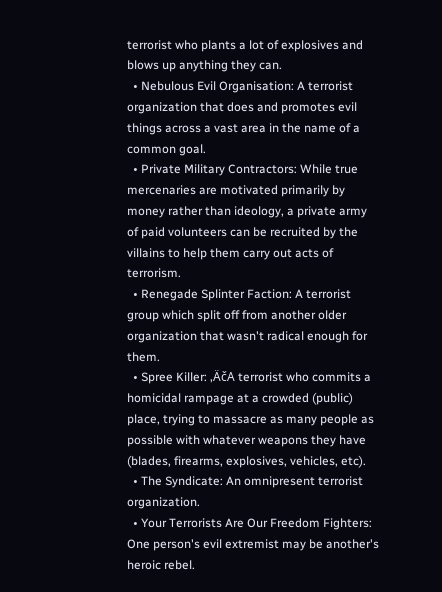terrorist who plants a lot of explosives and blows up anything they can.
  • Nebulous Evil Organisation: A terrorist organization that does and promotes evil things across a vast area in the name of a common goal.
  • Private Military Contractors: While true mercenaries are motivated primarily by money rather than ideology, a private army of paid volunteers can be recruited by the villains to help them carry out acts of terrorism.
  • Renegade Splinter Faction: A terrorist group which split off from another older organization that wasn't radical enough for them.
  • Spree Killer: ‚ÄčA terrorist who commits a homicidal rampage at a crowded (public) place, trying to massacre as many people as possible with whatever weapons they have (blades, firearms, explosives, vehicles, etc).
  • The Syndicate: An omnipresent terrorist organization.
  • Your Terrorists Are Our Freedom Fighters: One person's evil extremist may be another's heroic rebel.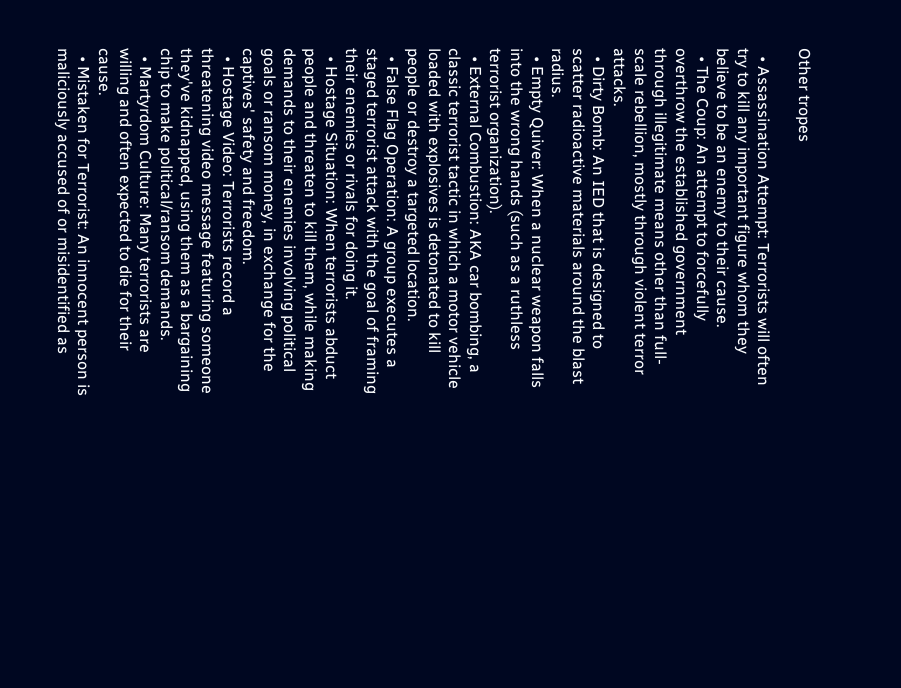Other tropes

  • Assassination Attempt: Terrorists will often try to kill any important figure whom they believe to be an enemy to their cause.
  • The Coup: An attempt to forcefully overthrow the established government through illegitimate means other than full-scale rebellion, mostly through violent terror attacks.
  • Dirty Bomb: An IED that is designed to scatter radioactive materials around the blast radius.
  • Empty Quiver: When a nuclear weapon falls into the wrong hands (such as a ruthless terrorist organization).
  • External Combustion: AKA car bombing, a classic terrorist tactic in which a motor vehicle loaded with explosives is detonated to kill people or destroy a targeted location.
  • False Flag Operation: A group executes a staged terrorist attack with the goal of framing their enemies or rivals for doing it.
  • Hostage Situation: When terrorists abduct people and threaten to kill them, while making demands to their enemies involving political goals or ransom money, in exchange for the captives' safety and freedom.
  • Hostage Video: Terrorists record a threatening video message featuring someone they've kidnapped, using them as a bargaining chip to make political/ransom demands.
  • Martyrdom Culture: Many terrorists are willing and often expected to die for their cause.
  • Mistaken for Terrorist: An innocent person is maliciously accused of or misidentified as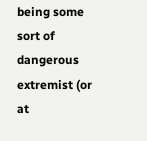being some sort of dangerous extremist (or at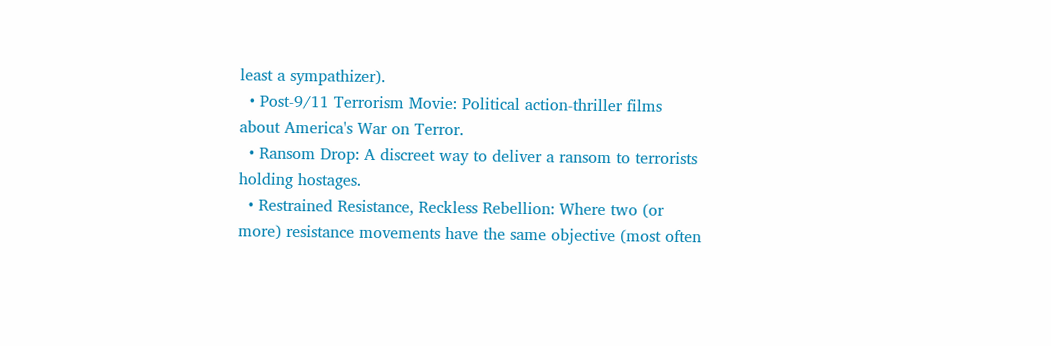least a sympathizer).
  • Post-9/11 Terrorism Movie: Political action-thriller films about America's War on Terror.
  • Ransom Drop: A discreet way to deliver a ransom to terrorists holding hostages.
  • Restrained Resistance, Reckless Rebellion: Where two (or more) resistance movements have the same objective (most often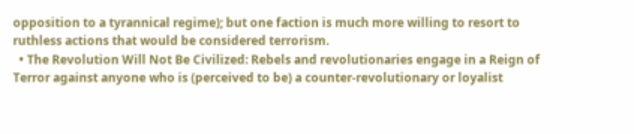opposition to a tyrannical regime); but one faction is much more willing to resort to ruthless actions that would be considered terrorism.
  • The Revolution Will Not Be Civilized: Rebels and revolutionaries engage in a Reign of Terror against anyone who is (perceived to be) a counter-revolutionary or loyalist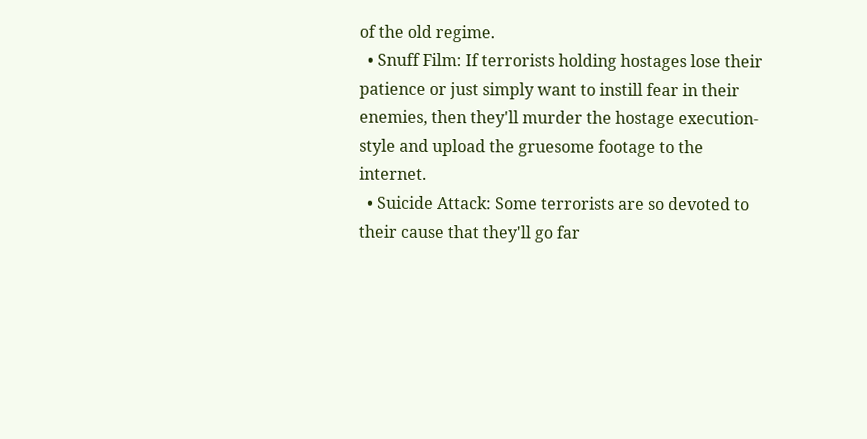of the old regime.
  • Snuff Film: If terrorists holding hostages lose their patience or just simply want to instill fear in their enemies, then they'll murder the hostage execution-style and upload the gruesome footage to the internet.
  • Suicide Attack: Some terrorists are so devoted to their cause that they'll go far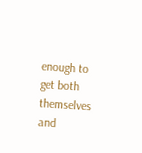enough to get both themselves and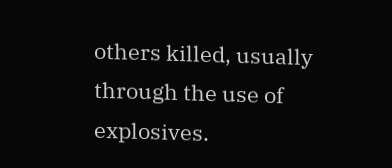others killed, usually through the use of explosives.